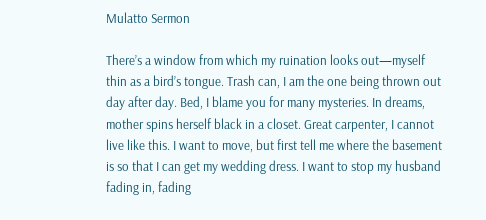Mulatto Sermon

There’s a window from which my ruination looks out—myself thin as a bird’s tongue. Trash can, I am the one being thrown out day after day. Bed, I blame you for many mysteries. In dreams, mother spins herself black in a closet. Great carpenter, I cannot live like this. I want to move, but first tell me where the basement is so that I can get my wedding dress. I want to stop my husband fading in, fading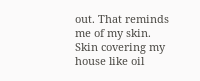out. That reminds me of my skin. Skin covering my house like oil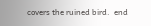covers the ruined bird.  end